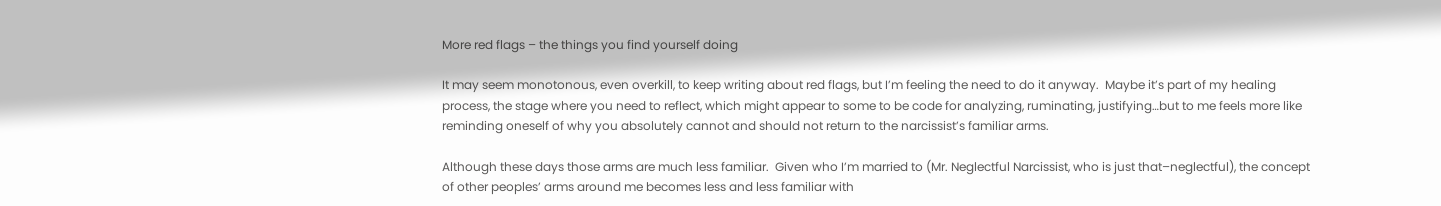More red flags – the things you find yourself doing

It may seem monotonous, even overkill, to keep writing about red flags, but I’m feeling the need to do it anyway.  Maybe it’s part of my healing process, the stage where you need to reflect, which might appear to some to be code for analyzing, ruminating, justifying…but to me feels more like reminding oneself of why you absolutely cannot and should not return to the narcissist’s familiar arms.

Although these days those arms are much less familiar.  Given who I’m married to (Mr. Neglectful Narcissist, who is just that–neglectful), the concept of other peoples’ arms around me becomes less and less familiar with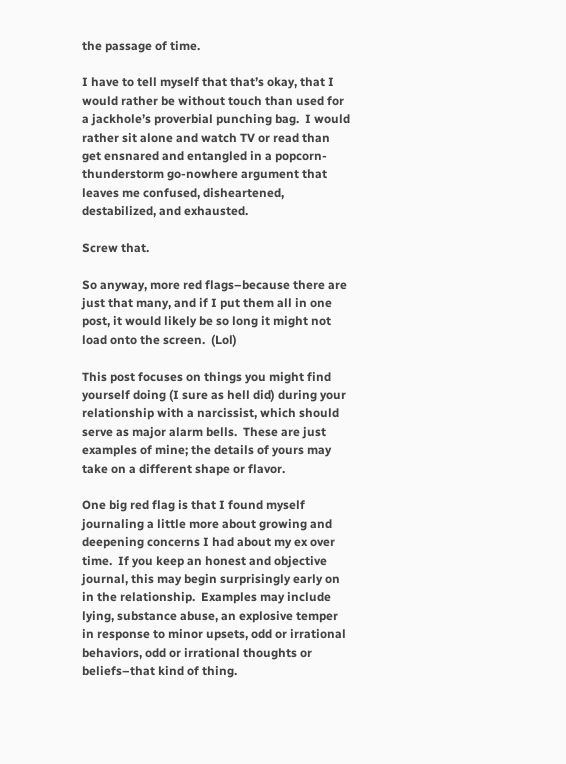the passage of time.

I have to tell myself that that’s okay, that I would rather be without touch than used for a jackhole’s proverbial punching bag.  I would rather sit alone and watch TV or read than get ensnared and entangled in a popcorn-thunderstorm go-nowhere argument that leaves me confused, disheartened, destabilized, and exhausted.

Screw that.

So anyway, more red flags–because there are just that many, and if I put them all in one post, it would likely be so long it might not load onto the screen.  (Lol)

This post focuses on things you might find yourself doing (I sure as hell did) during your relationship with a narcissist, which should serve as major alarm bells.  These are just examples of mine; the details of yours may take on a different shape or flavor.

One big red flag is that I found myself journaling a little more about growing and deepening concerns I had about my ex over time.  If you keep an honest and objective journal, this may begin surprisingly early on in the relationship.  Examples may include lying, substance abuse, an explosive temper in response to minor upsets, odd or irrational behaviors, odd or irrational thoughts or beliefs–that kind of thing.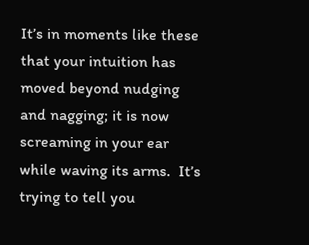It’s in moments like these that your intuition has moved beyond nudging and nagging; it is now screaming in your ear while waving its arms.  It’s trying to tell you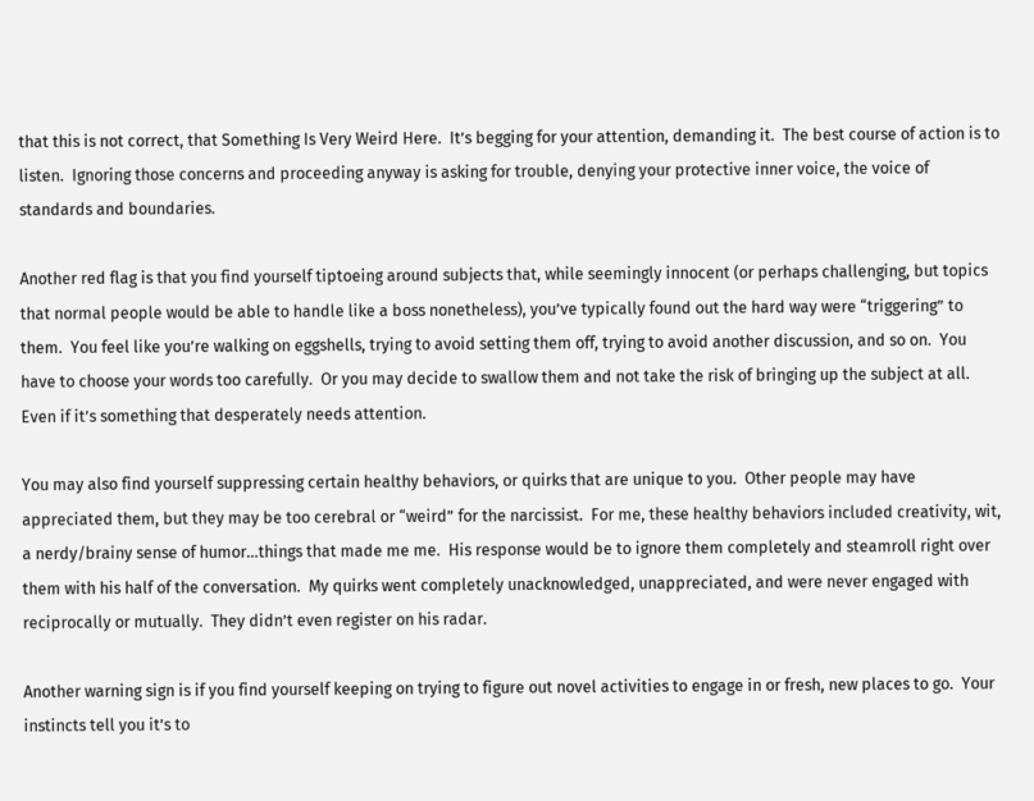that this is not correct, that Something Is Very Weird Here.  It’s begging for your attention, demanding it.  The best course of action is to listen.  Ignoring those concerns and proceeding anyway is asking for trouble, denying your protective inner voice, the voice of standards and boundaries.

Another red flag is that you find yourself tiptoeing around subjects that, while seemingly innocent (or perhaps challenging, but topics that normal people would be able to handle like a boss nonetheless), you’ve typically found out the hard way were “triggering” to them.  You feel like you’re walking on eggshells, trying to avoid setting them off, trying to avoid another discussion, and so on.  You have to choose your words too carefully.  Or you may decide to swallow them and not take the risk of bringing up the subject at all.  Even if it’s something that desperately needs attention.

You may also find yourself suppressing certain healthy behaviors, or quirks that are unique to you.  Other people may have appreciated them, but they may be too cerebral or “weird” for the narcissist.  For me, these healthy behaviors included creativity, wit, a nerdy/brainy sense of humor…things that made me me.  His response would be to ignore them completely and steamroll right over them with his half of the conversation.  My quirks went completely unacknowledged, unappreciated, and were never engaged with reciprocally or mutually.  They didn’t even register on his radar.

Another warning sign is if you find yourself keeping on trying to figure out novel activities to engage in or fresh, new places to go.  Your instincts tell you it’s to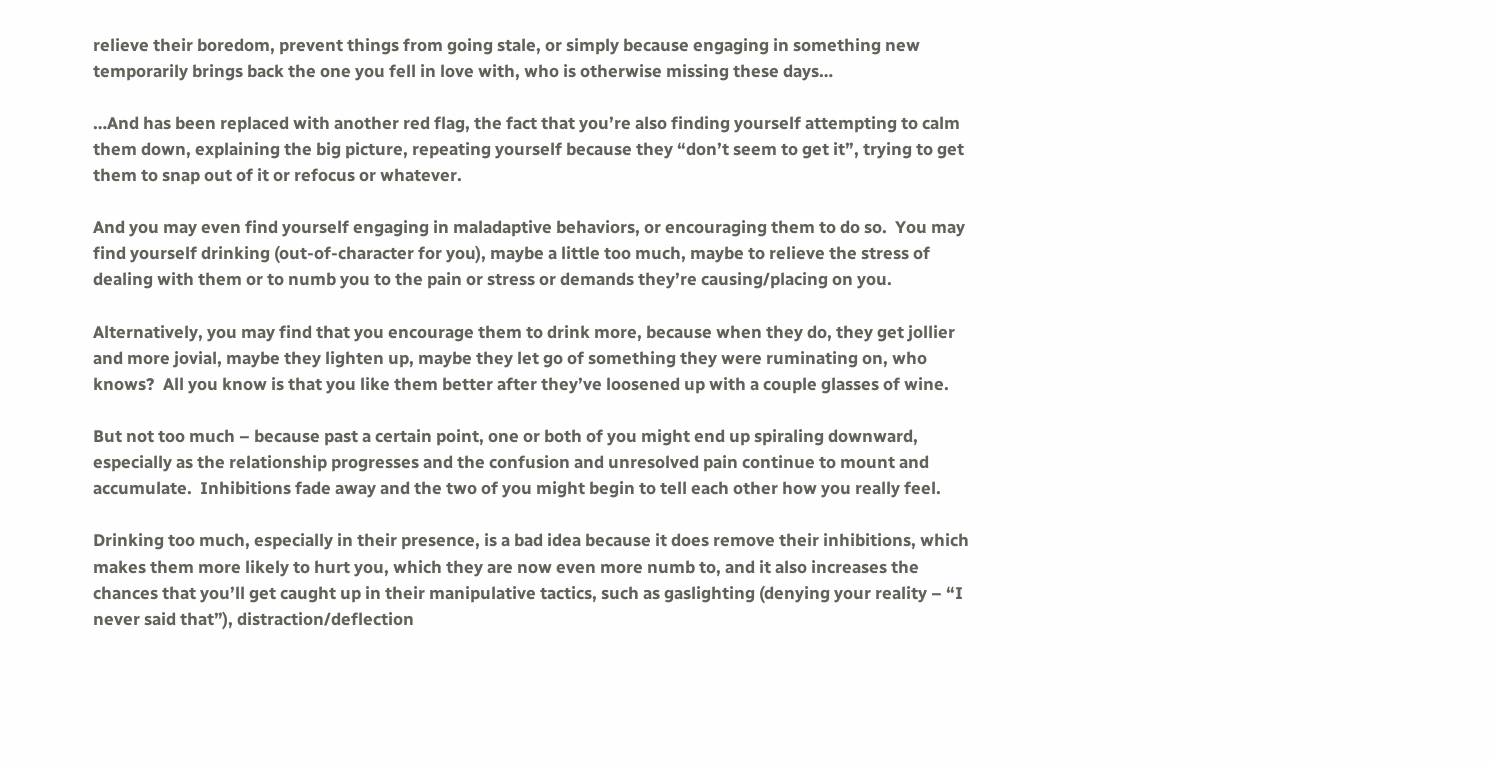relieve their boredom, prevent things from going stale, or simply because engaging in something new temporarily brings back the one you fell in love with, who is otherwise missing these days…

…And has been replaced with another red flag, the fact that you’re also finding yourself attempting to calm them down, explaining the big picture, repeating yourself because they “don’t seem to get it”, trying to get them to snap out of it or refocus or whatever.

And you may even find yourself engaging in maladaptive behaviors, or encouraging them to do so.  You may find yourself drinking (out-of-character for you), maybe a little too much, maybe to relieve the stress of dealing with them or to numb you to the pain or stress or demands they’re causing/placing on you.

Alternatively, you may find that you encourage them to drink more, because when they do, they get jollier and more jovial, maybe they lighten up, maybe they let go of something they were ruminating on, who knows?  All you know is that you like them better after they’ve loosened up with a couple glasses of wine.

But not too much – because past a certain point, one or both of you might end up spiraling downward, especially as the relationship progresses and the confusion and unresolved pain continue to mount and accumulate.  Inhibitions fade away and the two of you might begin to tell each other how you really feel.

Drinking too much, especially in their presence, is a bad idea because it does remove their inhibitions, which makes them more likely to hurt you, which they are now even more numb to, and it also increases the chances that you’ll get caught up in their manipulative tactics, such as gaslighting (denying your reality – “I never said that”), distraction/deflection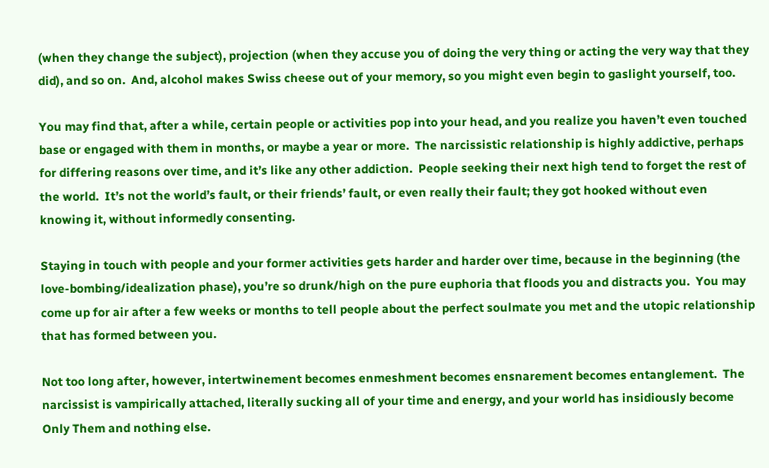(when they change the subject), projection (when they accuse you of doing the very thing or acting the very way that they did), and so on.  And, alcohol makes Swiss cheese out of your memory, so you might even begin to gaslight yourself, too.

You may find that, after a while, certain people or activities pop into your head, and you realize you haven’t even touched base or engaged with them in months, or maybe a year or more.  The narcissistic relationship is highly addictive, perhaps for differing reasons over time, and it’s like any other addiction.  People seeking their next high tend to forget the rest of the world.  It’s not the world’s fault, or their friends’ fault, or even really their fault; they got hooked without even knowing it, without informedly consenting.

Staying in touch with people and your former activities gets harder and harder over time, because in the beginning (the love-bombing/idealization phase), you’re so drunk/high on the pure euphoria that floods you and distracts you.  You may come up for air after a few weeks or months to tell people about the perfect soulmate you met and the utopic relationship that has formed between you.

Not too long after, however, intertwinement becomes enmeshment becomes ensnarement becomes entanglement.  The narcissist is vampirically attached, literally sucking all of your time and energy, and your world has insidiously become Only Them and nothing else.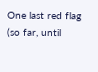One last red flag (so far, until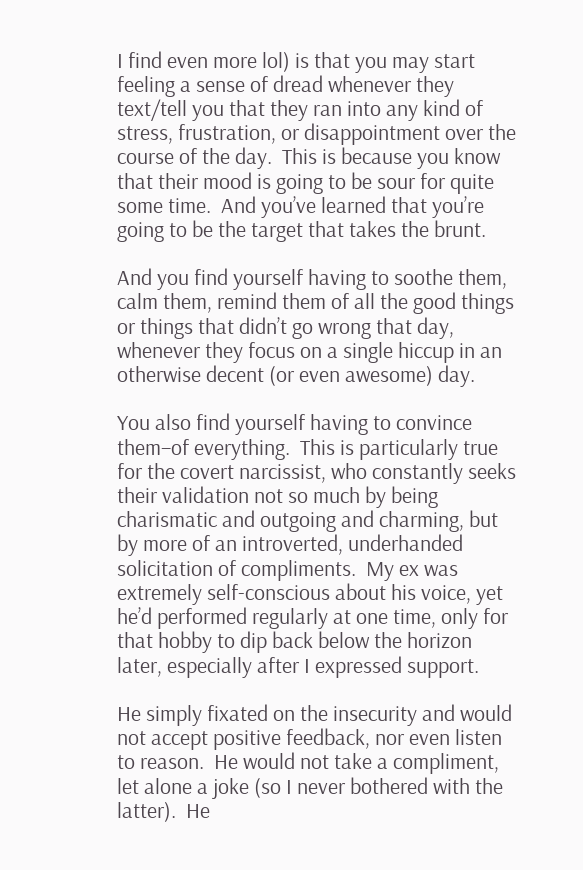I find even more lol) is that you may start feeling a sense of dread whenever they text/tell you that they ran into any kind of stress, frustration, or disappointment over the course of the day.  This is because you know that their mood is going to be sour for quite some time.  And you’ve learned that you’re going to be the target that takes the brunt.

And you find yourself having to soothe them, calm them, remind them of all the good things or things that didn’t go wrong that day, whenever they focus on a single hiccup in an otherwise decent (or even awesome) day.

You also find yourself having to convince them–of everything.  This is particularly true for the covert narcissist, who constantly seeks their validation not so much by being charismatic and outgoing and charming, but by more of an introverted, underhanded solicitation of compliments.  My ex was extremely self-conscious about his voice, yet he’d performed regularly at one time, only for that hobby to dip back below the horizon later, especially after I expressed support.

He simply fixated on the insecurity and would not accept positive feedback, nor even listen to reason.  He would not take a compliment, let alone a joke (so I never bothered with the latter).  He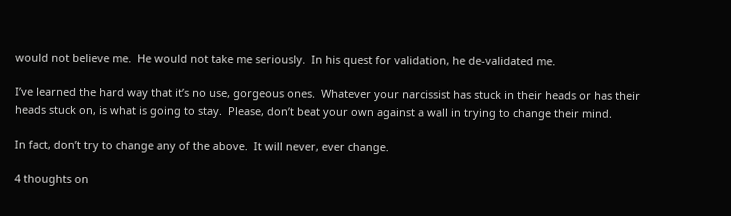would not believe me.  He would not take me seriously.  In his quest for validation, he de-validated me.

I’ve learned the hard way that it’s no use, gorgeous ones.  Whatever your narcissist has stuck in their heads or has their heads stuck on, is what is going to stay.  Please, don’t beat your own against a wall in trying to change their mind.

In fact, don’t try to change any of the above.  It will never, ever change.

4 thoughts on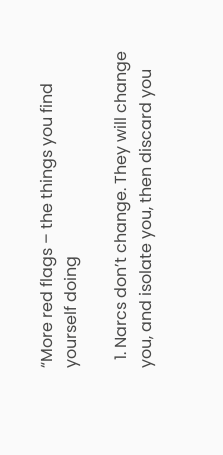“More red flags – the things you find yourself doing

  1. Narcs don’t change. They will change you, and isolate you, then discard you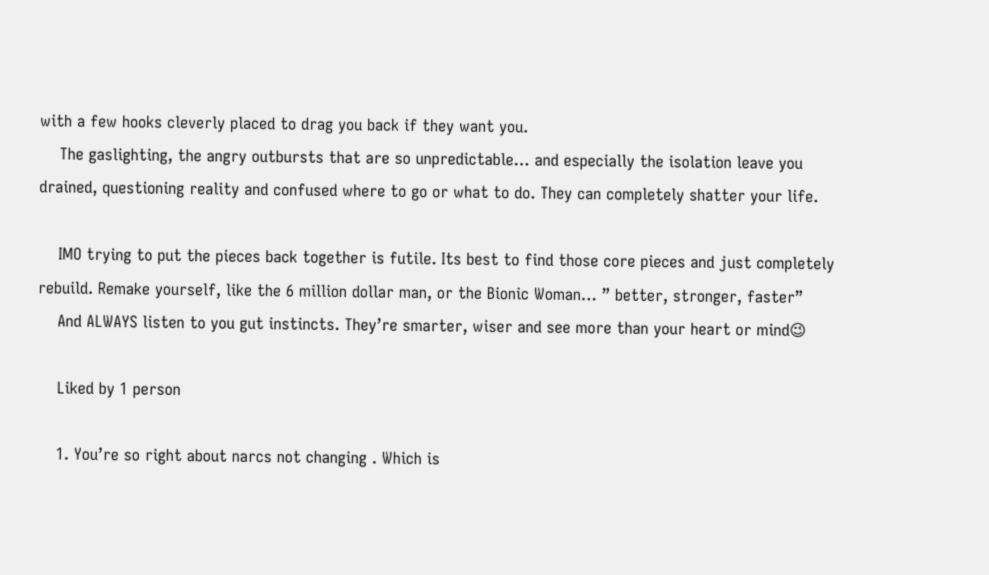with a few hooks cleverly placed to drag you back if they want you.
    The gaslighting, the angry outbursts that are so unpredictable… and especially the isolation leave you drained, questioning reality and confused where to go or what to do. They can completely shatter your life.

    IMO trying to put the pieces back together is futile. Its best to find those core pieces and just completely rebuild. Remake yourself, like the 6 million dollar man, or the Bionic Woman… ” better, stronger, faster”
    And ALWAYS listen to you gut instincts. They’re smarter, wiser and see more than your heart or mind😉

    Liked by 1 person

    1. You’re so right about narcs not changing . Which is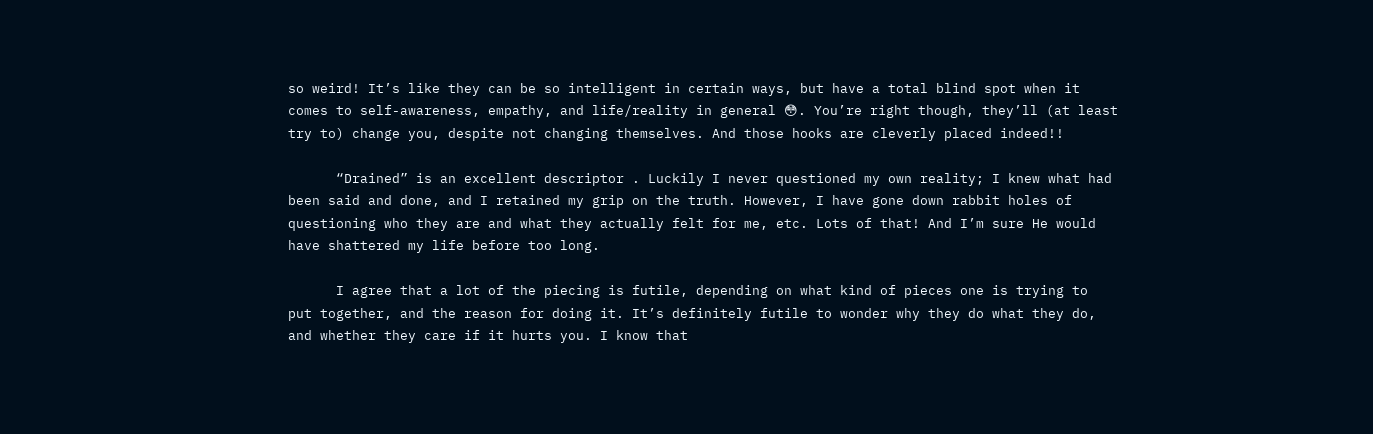so weird! It’s like they can be so intelligent in certain ways, but have a total blind spot when it comes to self-awareness, empathy, and life/reality in general 😳. You’re right though, they’ll (at least try to) change you, despite not changing themselves. And those hooks are cleverly placed indeed!!

      “Drained” is an excellent descriptor . Luckily I never questioned my own reality; I knew what had been said and done, and I retained my grip on the truth. However, I have gone down rabbit holes of questioning who they are and what they actually felt for me, etc. Lots of that! And I’m sure He would have shattered my life before too long.

      I agree that a lot of the piecing is futile, depending on what kind of pieces one is trying to put together, and the reason for doing it. It’s definitely futile to wonder why they do what they do, and whether they care if it hurts you. I know that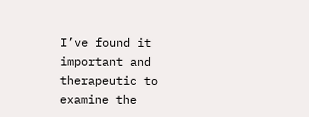I’ve found it important and therapeutic to examine the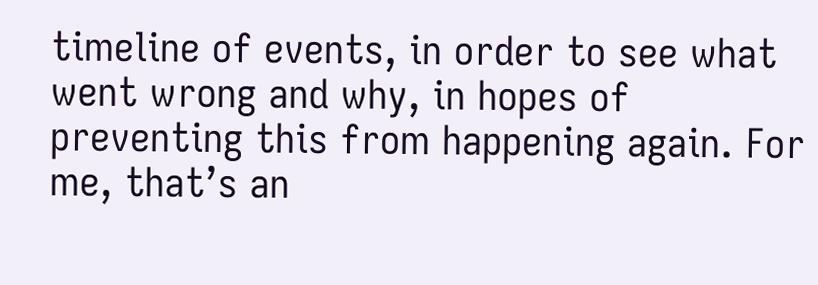timeline of events, in order to see what went wrong and why, in hopes of preventing this from happening again. For me, that’s an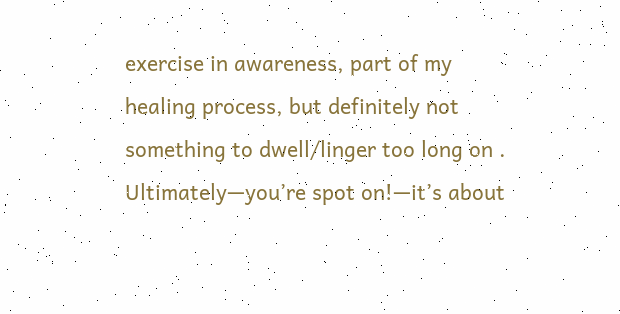exercise in awareness, part of my healing process, but definitely not something to dwell/linger too long on . Ultimately—you’re spot on!—it’s about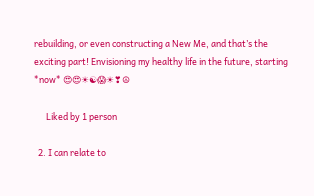rebuilding, or even constructing a New Me, and that’s the exciting part! Envisioning my healthy life in the future, starting *now* 😍😍☀☯😱☀❣☮

      Liked by 1 person

  2. I can relate to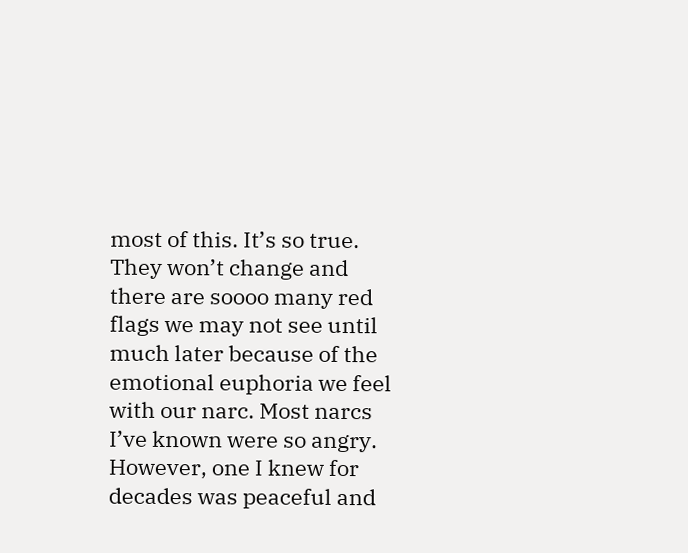most of this. It’s so true. They won’t change and there are soooo many red flags we may not see until much later because of the emotional euphoria we feel with our narc. Most narcs I’ve known were so angry. However, one I knew for decades was peaceful and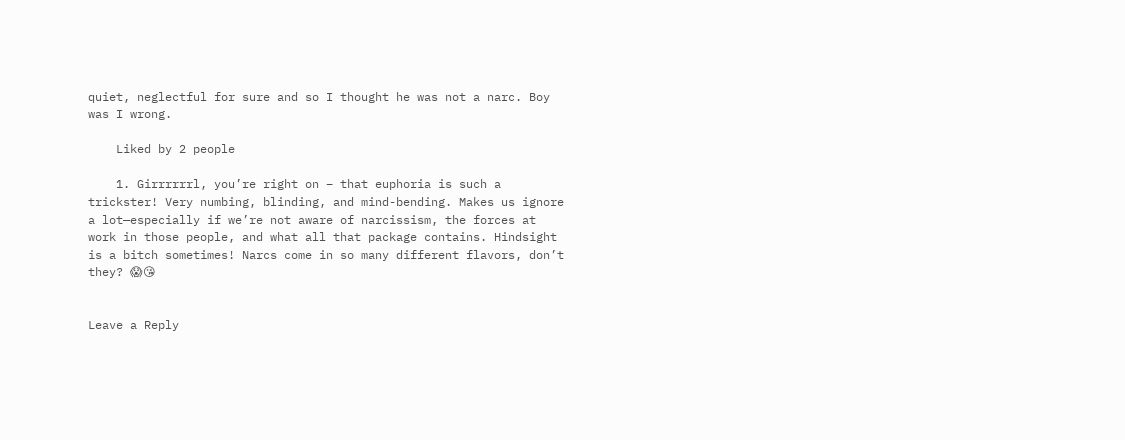quiet, neglectful for sure and so I thought he was not a narc. Boy was I wrong.

    Liked by 2 people

    1. Girrrrrrl, you’re right on – that euphoria is such a trickster! Very numbing, blinding, and mind-bending. Makes us ignore a lot—especially if we’re not aware of narcissism, the forces at work in those people, and what all that package contains. Hindsight is a bitch sometimes! Narcs come in so many different flavors, don’t they? 😱😘


Leave a Reply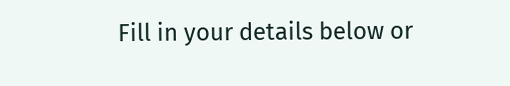Fill in your details below or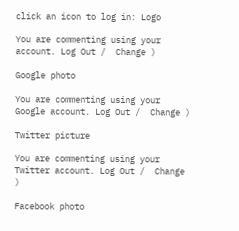click an icon to log in: Logo

You are commenting using your account. Log Out /  Change )

Google photo

You are commenting using your Google account. Log Out /  Change )

Twitter picture

You are commenting using your Twitter account. Log Out /  Change )

Facebook photo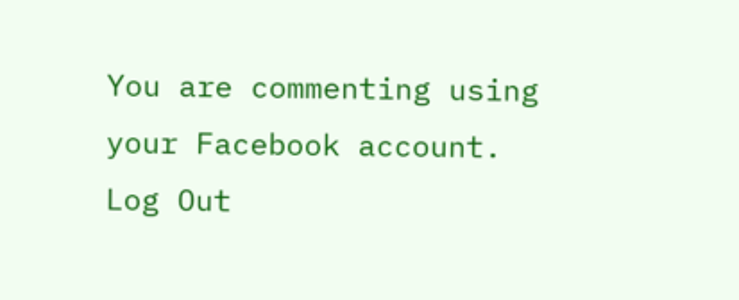You are commenting using your Facebook account. Log Out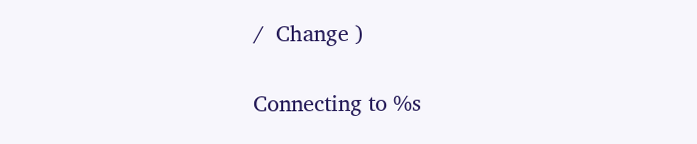/  Change )

Connecting to %s